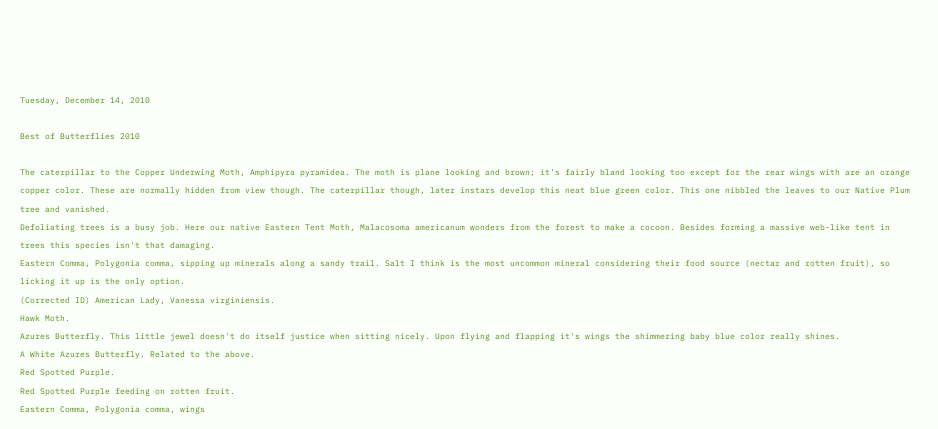Tuesday, December 14, 2010

Best of Butterflies 2010

The caterpillar to the Copper Underwing Moth, Amphipyra pyramidea. The moth is plane looking and brown; it's fairly bland looking too except for the rear wings with are an orange copper color. These are normally hidden from view though. The caterpillar though, later instars develop this neat blue green color. This one nibbled the leaves to our Native Plum tree and vanished.
Defoliating trees is a busy job. Here our native Eastern Tent Moth, Malacosoma americanum wonders from the forest to make a cocoon. Besides forming a massive web-like tent in trees this species isn't that damaging.
Eastern Comma, Polygonia comma, sipping up minerals along a sandy trail. Salt I think is the most uncommon mineral considering their food source (nectar and rotten fruit), so licking it up is the only option.
(Corrected ID) American Lady, Vanessa virginiensis.
Hawk Moth.
Azures Butterfly. This little jewel doesn't do itself justice when sitting nicely. Upon flying and flapping it's wings the shimmering baby blue color really shines.
A White Azures Butterfly. Related to the above.
Red Spotted Purple.
Red Spotted Purple feeding on rotten fruit.
Eastern Comma, Polygonia comma, wings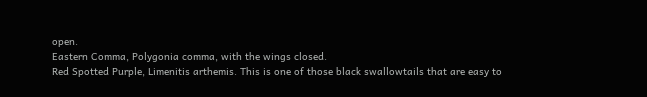open.
Eastern Comma, Polygonia comma, with the wings closed.
Red Spotted Purple, Limenitis arthemis. This is one of those black swallowtails that are easy to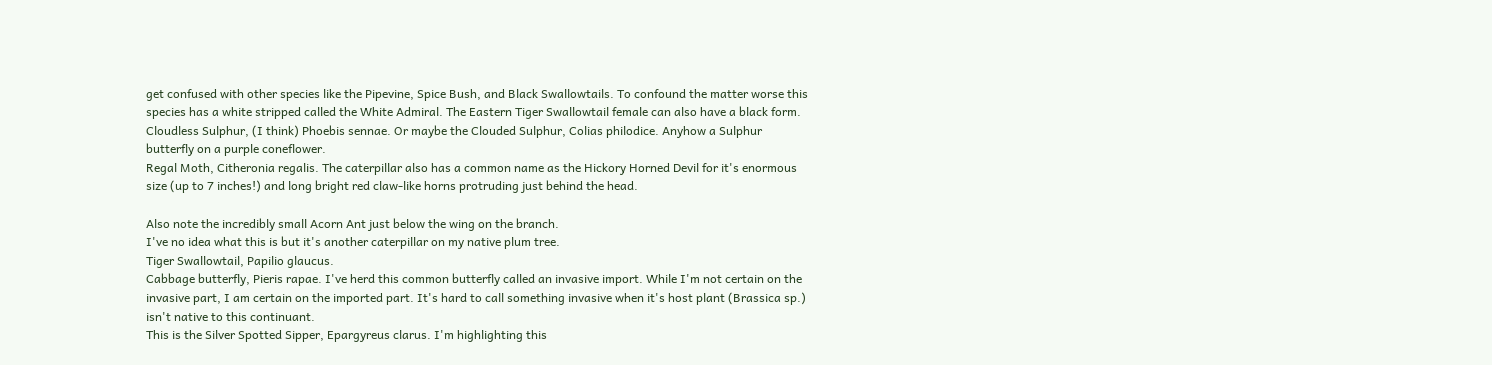get confused with other species like the Pipevine, Spice Bush, and Black Swallowtails. To confound the matter worse this species has a white stripped called the White Admiral. The Eastern Tiger Swallowtail female can also have a black form.
Cloudless Sulphur, (I think) Phoebis sennae. Or maybe the Clouded Sulphur, Colias philodice. Anyhow a Sulphur butterfly on a purple coneflower.
Regal Moth, Citheronia regalis. The caterpillar also has a common name as the Hickory Horned Devil for it's enormous size (up to 7 inches!) and long bright red claw-like horns protruding just behind the head.

Also note the incredibly small Acorn Ant just below the wing on the branch.
I've no idea what this is but it's another caterpillar on my native plum tree.
Tiger Swallowtail, Papilio glaucus.
Cabbage butterfly, Pieris rapae. I've herd this common butterfly called an invasive import. While I'm not certain on the invasive part, I am certain on the imported part. It's hard to call something invasive when it's host plant (Brassica sp.) isn't native to this continuant.
This is the Silver Spotted Sipper, Epargyreus clarus. I'm highlighting this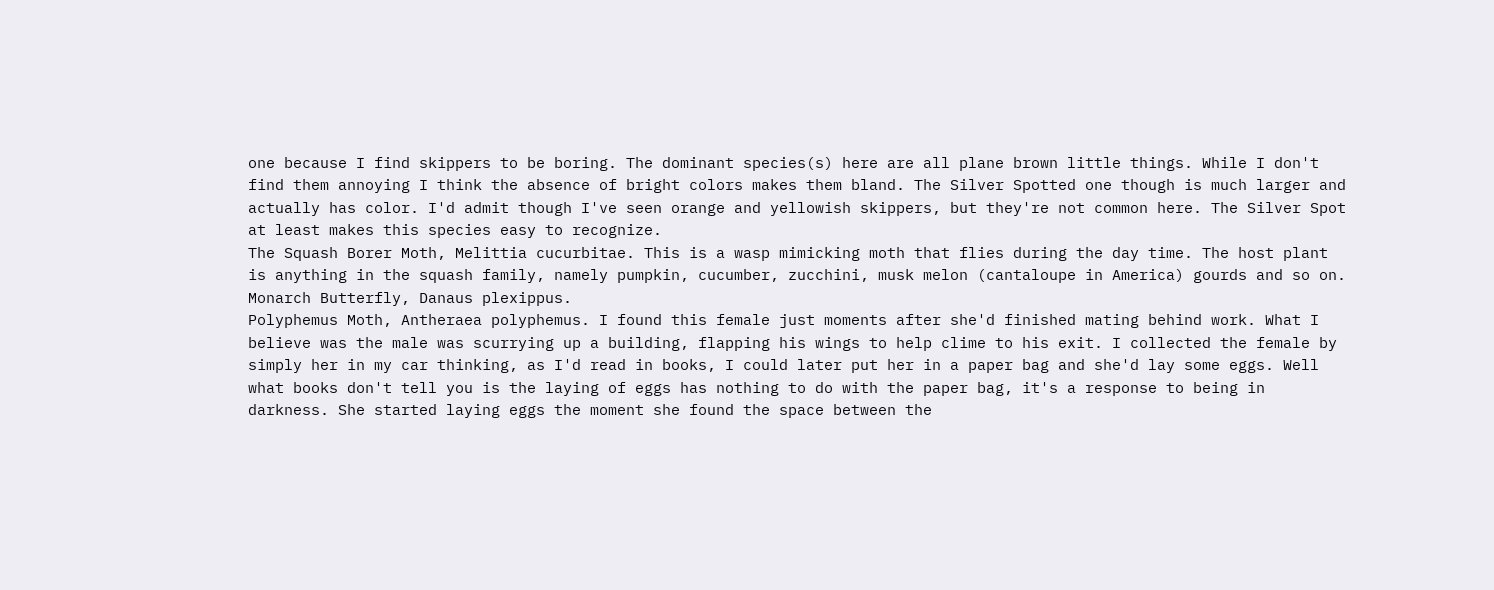one because I find skippers to be boring. The dominant species(s) here are all plane brown little things. While I don't find them annoying I think the absence of bright colors makes them bland. The Silver Spotted one though is much larger and actually has color. I'd admit though I've seen orange and yellowish skippers, but they're not common here. The Silver Spot at least makes this species easy to recognize.
The Squash Borer Moth, Melittia cucurbitae. This is a wasp mimicking moth that flies during the day time. The host plant is anything in the squash family, namely pumpkin, cucumber, zucchini, musk melon (cantaloupe in America) gourds and so on.
Monarch Butterfly, Danaus plexippus.
Polyphemus Moth, Antheraea polyphemus. I found this female just moments after she'd finished mating behind work. What I believe was the male was scurrying up a building, flapping his wings to help clime to his exit. I collected the female by simply her in my car thinking, as I'd read in books, I could later put her in a paper bag and she'd lay some eggs. Well what books don't tell you is the laying of eggs has nothing to do with the paper bag, it's a response to being in darkness. She started laying eggs the moment she found the space between the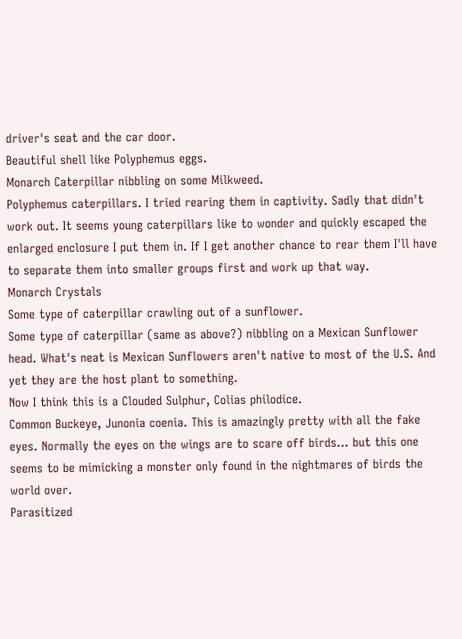driver's seat and the car door.
Beautiful shell like Polyphemus eggs.
Monarch Caterpillar nibbling on some Milkweed.
Polyphemus caterpillars. I tried rearing them in captivity. Sadly that didn't work out. It seems young caterpillars like to wonder and quickly escaped the enlarged enclosure I put them in. If I get another chance to rear them I'll have to separate them into smaller groups first and work up that way.
Monarch Crystals
Some type of caterpillar crawling out of a sunflower.
Some type of caterpillar (same as above?) nibbling on a Mexican Sunflower head. What's neat is Mexican Sunflowers aren't native to most of the U.S. And yet they are the host plant to something.
Now I think this is a Clouded Sulphur, Colias philodice.
Common Buckeye, Junonia coenia. This is amazingly pretty with all the fake eyes. Normally the eyes on the wings are to scare off birds... but this one seems to be mimicking a monster only found in the nightmares of birds the world over.
Parasitized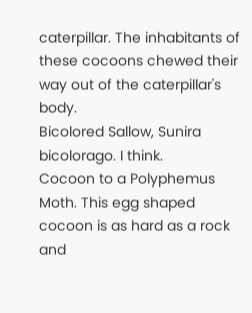caterpillar. The inhabitants of these cocoons chewed their way out of the caterpillar's body.
Bicolored Sallow, Sunira bicolorago. I think.
Cocoon to a Polyphemus Moth. This egg shaped cocoon is as hard as a rock and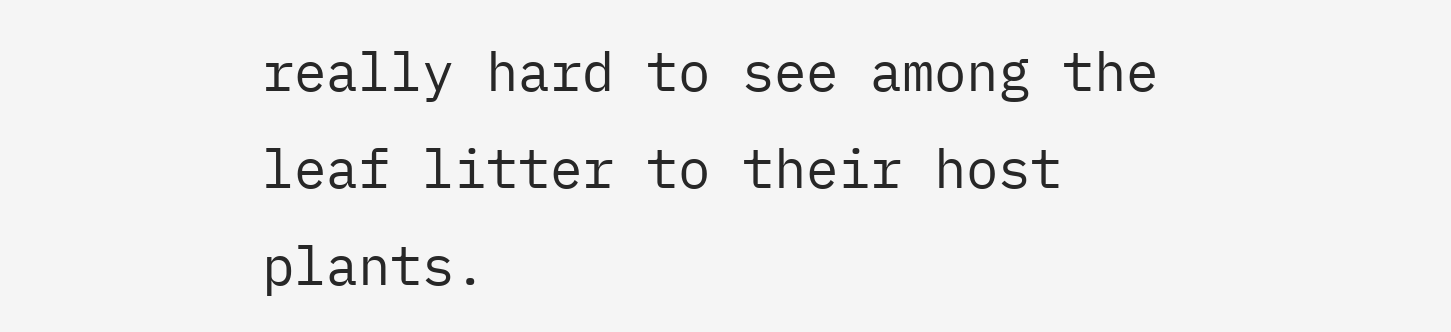really hard to see among the leaf litter to their host plants.